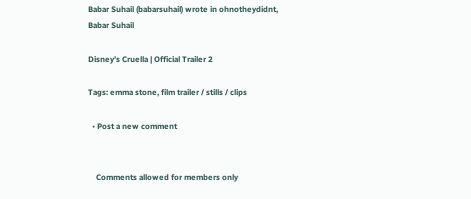Babar Suhail (babarsuhail) wrote in ohnotheydidnt,
Babar Suhail

Disney’s Cruella | Official Trailer 2

Tags: emma stone, film trailer / stills / clips

  • Post a new comment


    Comments allowed for members only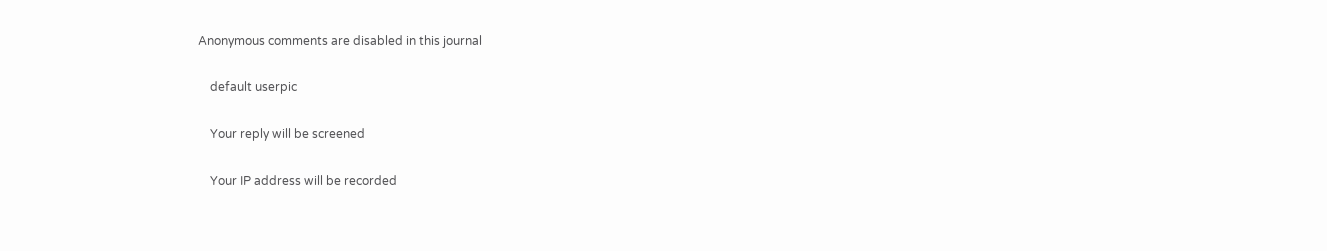Anonymous comments are disabled in this journal

    default userpic

    Your reply will be screened

    Your IP address will be recorded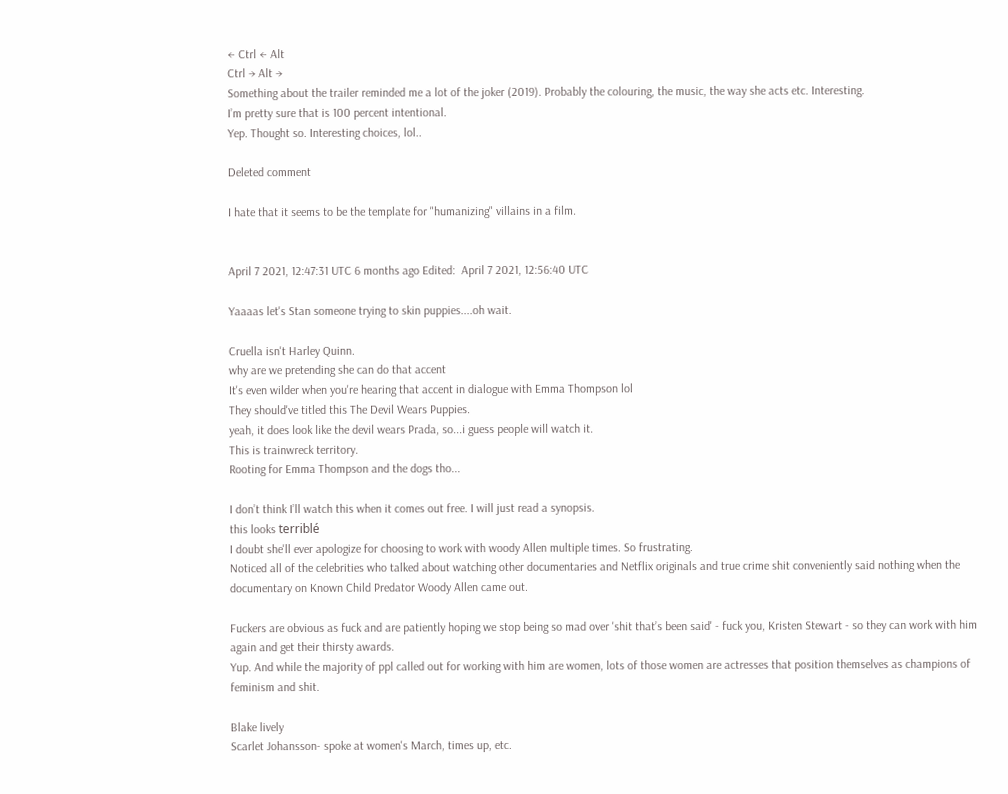← Ctrl ← Alt
Ctrl → Alt →
Something about the trailer reminded me a lot of the joker (2019). Probably the colouring, the music, the way she acts etc. Interesting.
I’m pretty sure that is 100 percent intentional.
Yep. Thought so. Interesting choices, lol..

Deleted comment

I hate that it seems to be the template for "humanizing" villains in a film.


April 7 2021, 12:47:31 UTC 6 months ago Edited:  April 7 2021, 12:56:40 UTC

Yaaaas let's Stan someone trying to skin puppies....oh wait.

Cruella isn't Harley Quinn.
why are we pretending she can do that accent
It's even wilder when you're hearing that accent in dialogue with Emma Thompson lol
They should've titled this The Devil Wears Puppies.
yeah, it does look like the devil wears Prada, so...i guess people will watch it.
This is trainwreck territory.
Rooting for Emma Thompson and the dogs tho...

I don’t think I’ll watch this when it comes out free. I will just read a synopsis.
this looks terriblé
I doubt she'll ever apologize for choosing to work with woody Allen multiple times. So frustrating.
Noticed all of the celebrities who talked about watching other documentaries and Netflix originals and true crime shit conveniently said nothing when the documentary on Known Child Predator Woody Allen came out.

Fuckers are obvious as fuck and are patiently hoping we stop being so mad over 'shit that’s been said' - fuck you, Kristen Stewart - so they can work with him again and get their thirsty awards.
Yup. And while the majority of ppl called out for working with him are women, lots of those women are actresses that position themselves as champions of feminism and shit.

Blake lively
Scarlet Johansson- spoke at women's March, times up, etc.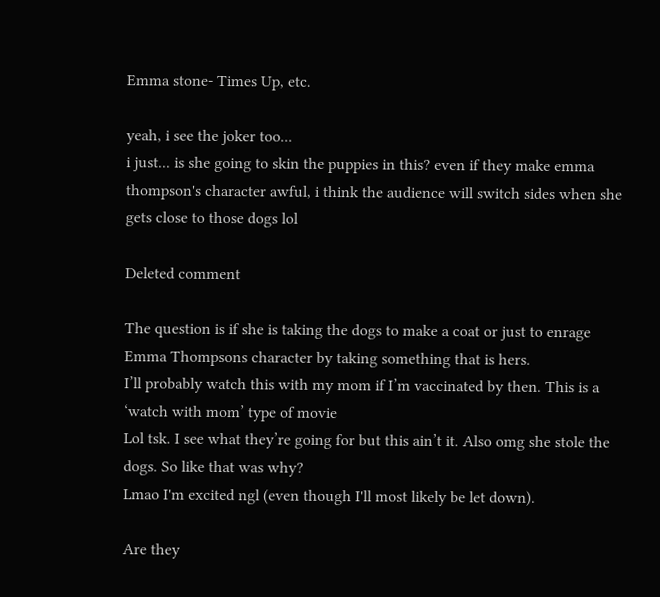Emma stone- Times Up, etc.

yeah, i see the joker too...
i just... is she going to skin the puppies in this? even if they make emma thompson's character awful, i think the audience will switch sides when she gets close to those dogs lol

Deleted comment

The question is if she is taking the dogs to make a coat or just to enrage Emma Thompsons character by taking something that is hers.
I’ll probably watch this with my mom if I’m vaccinated by then. This is a ‘watch with mom’ type of movie
Lol tsk. I see what they’re going for but this ain’t it. Also omg she stole the dogs. So like that was why?
Lmao I'm excited ngl (even though I'll most likely be let down).

Are they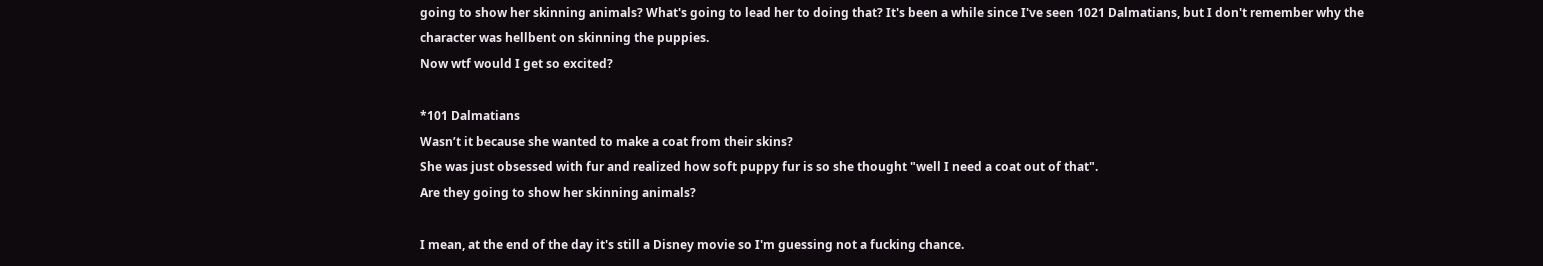going to show her skinning animals? What's going to lead her to doing that? It's been a while since I've seen 1021 Dalmatians, but I don't remember why the character was hellbent on skinning the puppies.
Now wtf would I get so excited?

*101 Dalmatians
Wasn’t it because she wanted to make a coat from their skins?
She was just obsessed with fur and realized how soft puppy fur is so she thought "well I need a coat out of that".
Are they going to show her skinning animals?

I mean, at the end of the day it's still a Disney movie so I'm guessing not a fucking chance.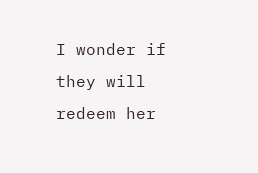I wonder if they will redeem her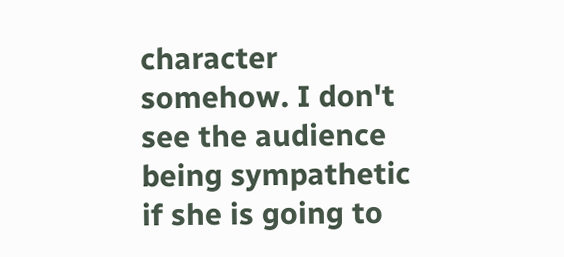character somehow. I don't see the audience being sympathetic if she is going to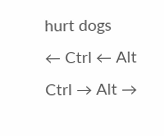hurt dogs
← Ctrl ← Alt
Ctrl → Alt →